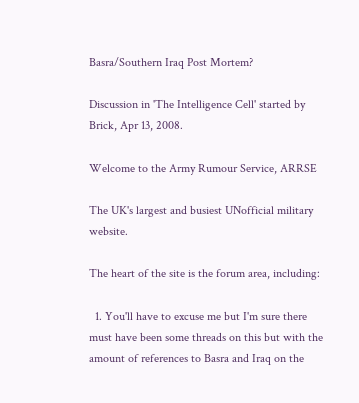Basra/Southern Iraq Post Mortem?

Discussion in 'The Intelligence Cell' started by Brick, Apr 13, 2008.

Welcome to the Army Rumour Service, ARRSE

The UK's largest and busiest UNofficial military website.

The heart of the site is the forum area, including:

  1. You'll have to excuse me but I'm sure there must have been some threads on this but with the amount of references to Basra and Iraq on the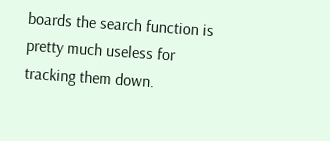boards the search function is pretty much useless for tracking them down.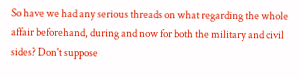So have we had any serious threads on what regarding the whole affair beforehand, during and now for both the military and civil sides? Don't suppose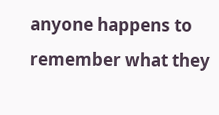anyone happens to remember what they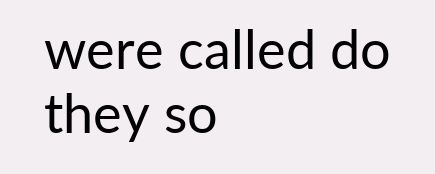were called do they so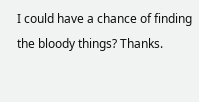I could have a chance of finding the bloody things? Thanks.